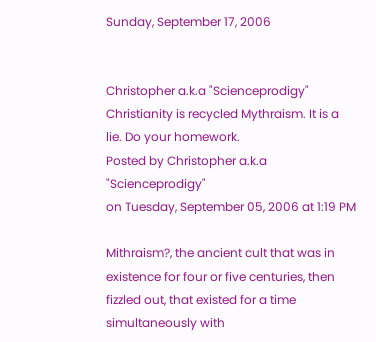Sunday, September 17, 2006


Christopher a.k.a "Scienceprodigy"
Christianity is recycled Mythraism. It is a lie. Do your homework.
Posted by Christopher a.k.a "Scienceprodigy"
on Tuesday, September 05, 2006 at 1:19 PM

Mithraism?, the ancient cult that was in existence for four or five centuries, then fizzled out, that existed for a time simultaneously with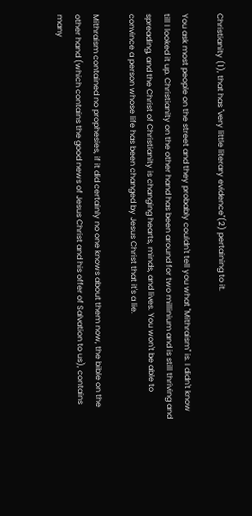Christianity (1), that has "very little literary evidence"(2) pertaining to it.

You ask most people on the street and they probably couldn't tell you what "Mithraism" is. I didn't know till I looked it up. Christianity on the other hand has been around for two millinium and is still thriving and spreading, and the Christ of Christianity is changing hearts, minds, and lives. You won't be able to convince a person whose life has been changed by Jesus Christ that it's a lie.

Mithraism contained no prophesies, if it did certainly no one knows about them now, the bible on the other hand (which contains the good news of Jesus Christ and his offer of Salvation to us), contains many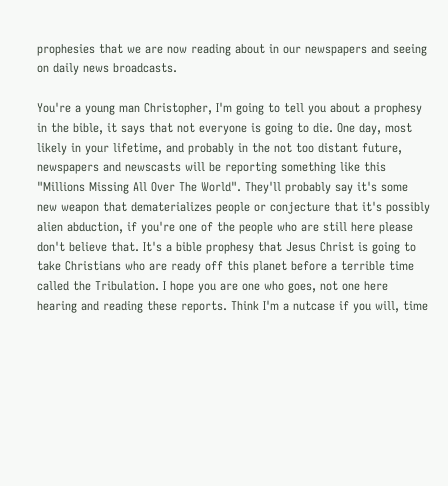prophesies that we are now reading about in our newspapers and seeing on daily news broadcasts.

You're a young man Christopher, I'm going to tell you about a prophesy in the bible, it says that not everyone is going to die. One day, most likely in your lifetime, and probably in the not too distant future, newspapers and newscasts will be reporting something like this "Millions Missing All Over The World". They'll probably say it's some new weapon that dematerializes people or conjecture that it's possibly alien abduction, if you're one of the people who are still here please don't believe that. It's a bible prophesy that Jesus Christ is going to take Christians who are ready off this planet before a terrible time called the Tribulation. I hope you are one who goes, not one here hearing and reading these reports. Think I'm a nutcase if you will, time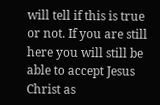will tell if this is true or not. If you are still here you will still be able to accept Jesus Christ as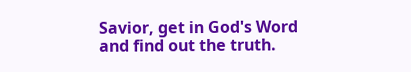Savior, get in God's Word and find out the truth.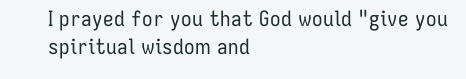I prayed for you that God would "give you spiritual wisdom and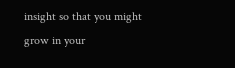insight so that you might grow in your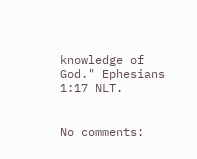knowledge of God." Ephesians 1:17 NLT.


No comments: